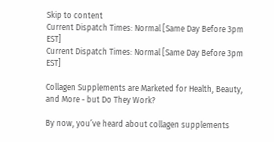Skip to content
Current Dispatch Times: Normal [Same Day Before 3pm EST]
Current Dispatch Times: Normal [Same Day Before 3pm EST]

Collagen Supplements are Marketed for Health, Beauty, and More - but Do They Work?

By now, you’ve heard about collagen supplements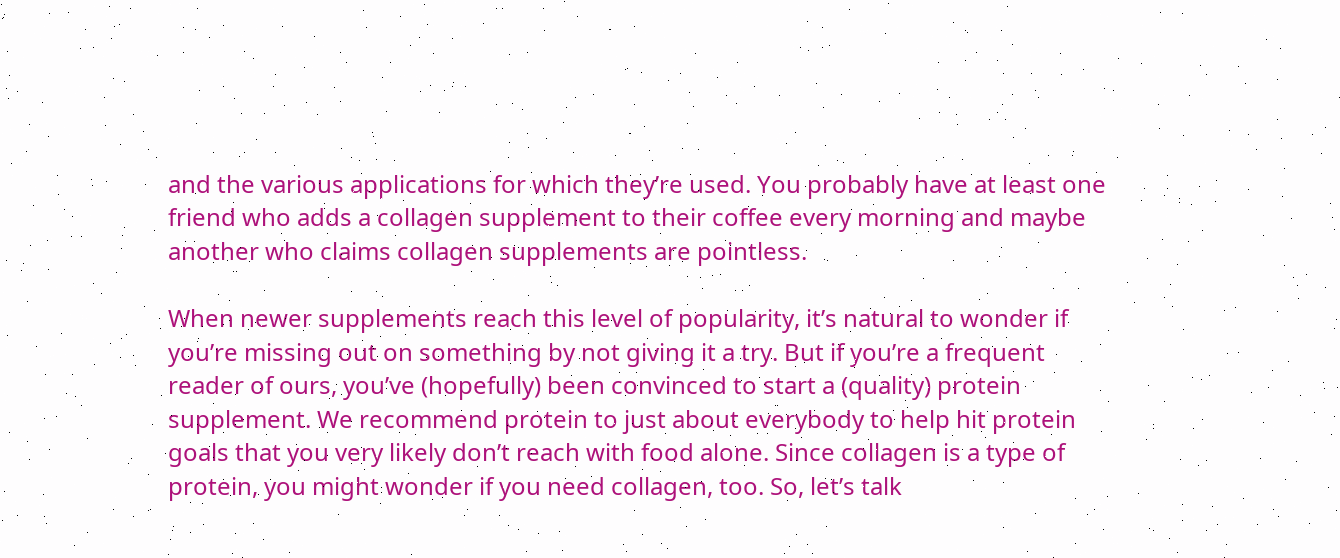and the various applications for which they’re used. You probably have at least one friend who adds a collagen supplement to their coffee every morning and maybe another who claims collagen supplements are pointless.

When newer supplements reach this level of popularity, it’s natural to wonder if you’re missing out on something by not giving it a try. But if you’re a frequent reader of ours, you’ve (hopefully) been convinced to start a (quality) protein supplement. We recommend protein to just about everybody to help hit protein goals that you very likely don’t reach with food alone. Since collagen is a type of protein, you might wonder if you need collagen, too. So, let’s talk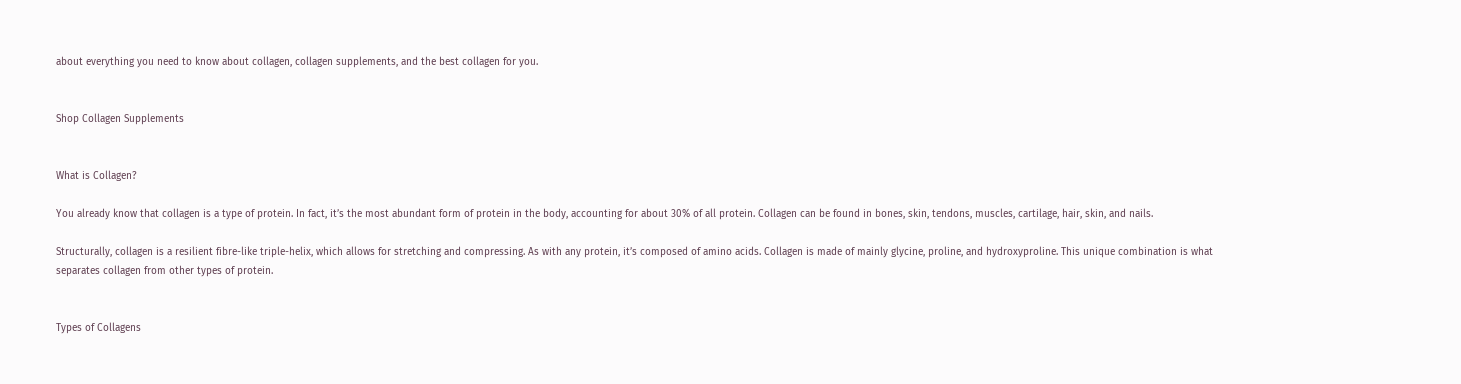about everything you need to know about collagen, collagen supplements, and the best collagen for you.


Shop Collagen Supplements


What is Collagen?

You already know that collagen is a type of protein. In fact, it’s the most abundant form of protein in the body, accounting for about 30% of all protein. Collagen can be found in bones, skin, tendons, muscles, cartilage, hair, skin, and nails.

Structurally, collagen is a resilient fibre-like triple-helix, which allows for stretching and compressing. As with any protein, it’s composed of amino acids. Collagen is made of mainly glycine, proline, and hydroxyproline. This unique combination is what separates collagen from other types of protein.


Types of Collagens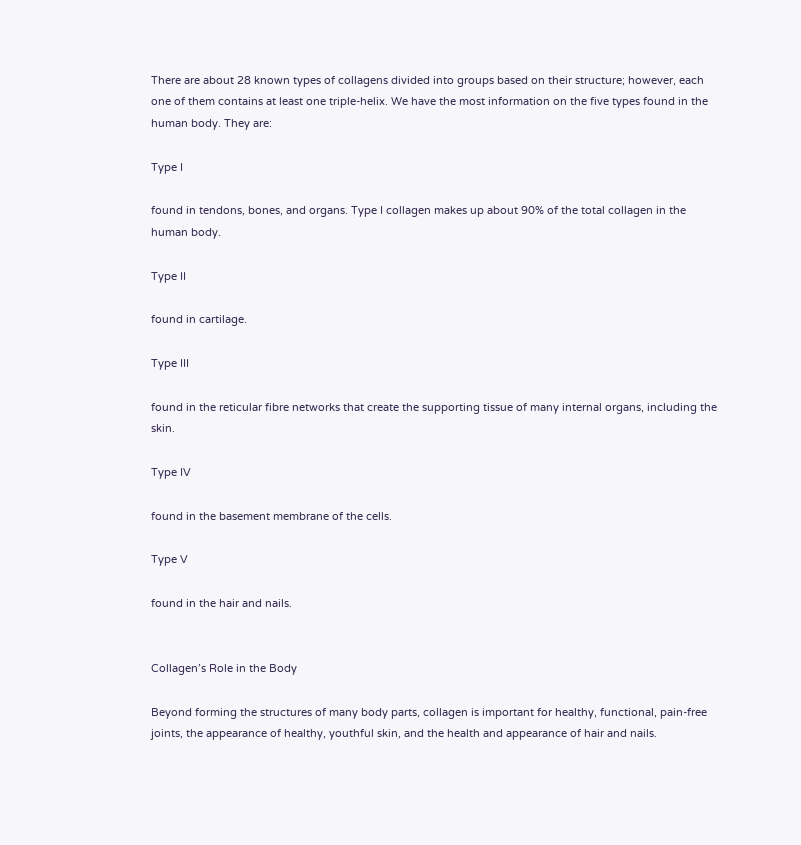There are about 28 known types of collagens divided into groups based on their structure; however, each one of them contains at least one triple-helix. We have the most information on the five types found in the human body. They are:

Type I

found in tendons, bones, and organs. Type I collagen makes up about 90% of the total collagen in the human body.

Type II

found in cartilage.

Type III

found in the reticular fibre networks that create the supporting tissue of many internal organs, including the skin.

Type IV

found in the basement membrane of the cells.

Type V

found in the hair and nails.


Collagen’s Role in the Body

Beyond forming the structures of many body parts, collagen is important for healthy, functional, pain-free joints, the appearance of healthy, youthful skin, and the health and appearance of hair and nails.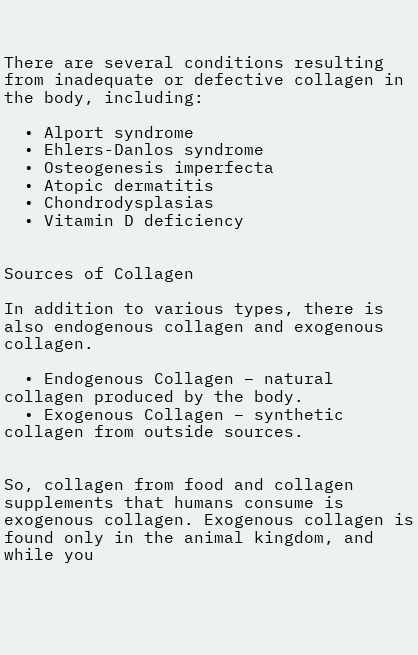There are several conditions resulting from inadequate or defective collagen in the body, including:

  • Alport syndrome
  • Ehlers-Danlos syndrome
  • Osteogenesis imperfecta
  • Atopic dermatitis
  • Chondrodysplasias
  • Vitamin D deficiency


Sources of Collagen

In addition to various types, there is also endogenous collagen and exogenous collagen.

  • Endogenous Collagen – natural collagen produced by the body.
  • Exogenous Collagen – synthetic collagen from outside sources.


So, collagen from food and collagen supplements that humans consume is exogenous collagen. Exogenous collagen is found only in the animal kingdom, and while you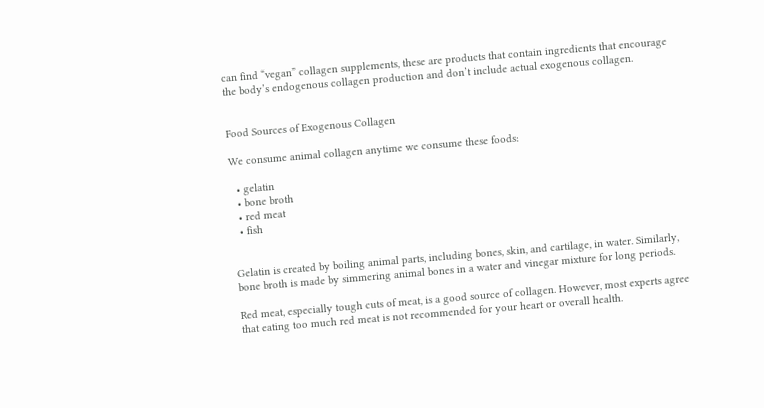can find “vegan” collagen supplements, these are products that contain ingredients that encourage the body’s endogenous collagen production and don’t include actual exogenous collagen.


Food Sources of Exogenous Collagen

We consume animal collagen anytime we consume these foods:

  • gelatin
  • bone broth
  • red meat
  • fish


Gelatin is created by boiling animal parts, including bones, skin, and cartilage, in water. Similarly, bone broth is made by simmering animal bones in a water and vinegar mixture for long periods.

Red meat, especially tough cuts of meat, is a good source of collagen. However, most experts agree that eating too much red meat is not recommended for your heart or overall health.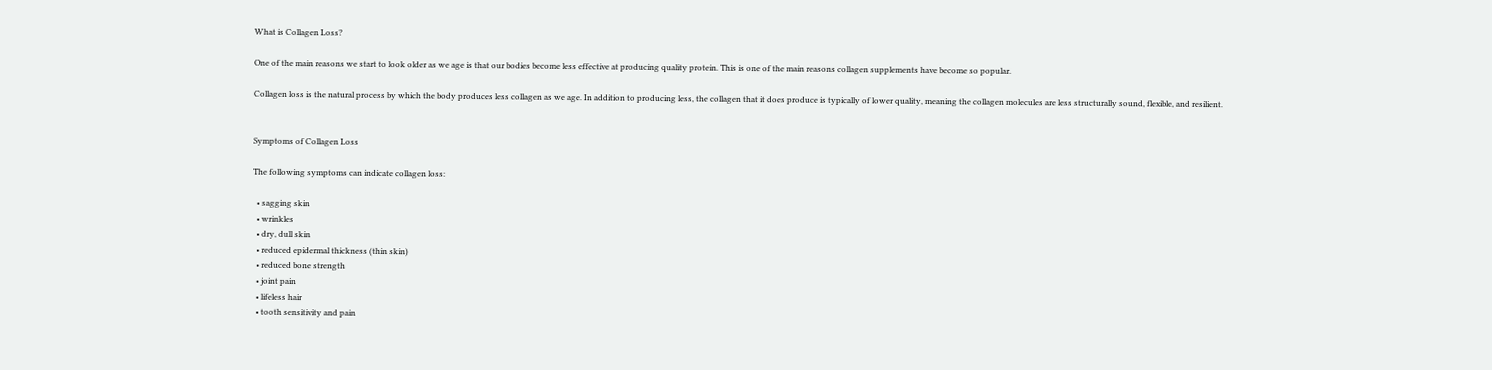What is Collagen Loss?

One of the main reasons we start to look older as we age is that our bodies become less effective at producing quality protein. This is one of the main reasons collagen supplements have become so popular.

Collagen loss is the natural process by which the body produces less collagen as we age. In addition to producing less, the collagen that it does produce is typically of lower quality, meaning the collagen molecules are less structurally sound, flexible, and resilient.


Symptoms of Collagen Loss

The following symptoms can indicate collagen loss:

  • sagging skin
  • wrinkles
  • dry, dull skin
  • reduced epidermal thickness (thin skin)
  • reduced bone strength
  • joint pain
  • lifeless hair
  • tooth sensitivity and pain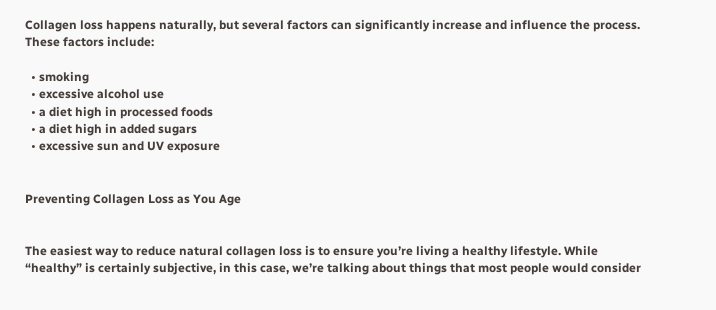Collagen loss happens naturally, but several factors can significantly increase and influence the process. These factors include:

  • smoking
  • excessive alcohol use
  • a diet high in processed foods
  • a diet high in added sugars
  • excessive sun and UV exposure


Preventing Collagen Loss as You Age


The easiest way to reduce natural collagen loss is to ensure you’re living a healthy lifestyle. While “healthy” is certainly subjective, in this case, we’re talking about things that most people would consider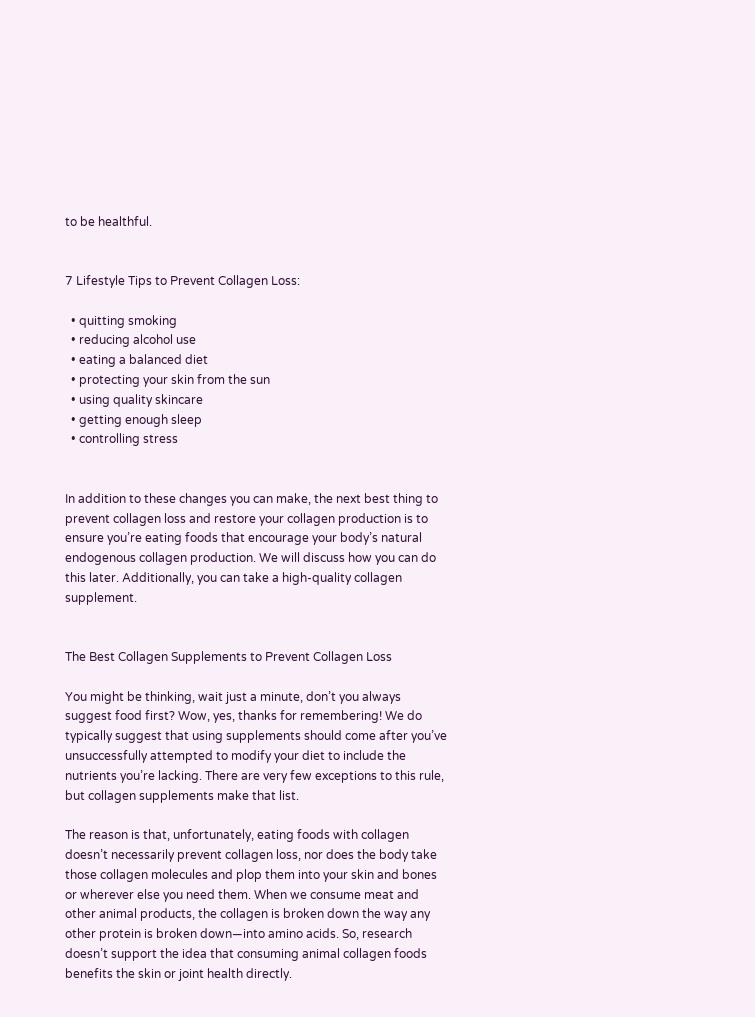to be healthful.


7 Lifestyle Tips to Prevent Collagen Loss:

  • quitting smoking
  • reducing alcohol use
  • eating a balanced diet
  • protecting your skin from the sun
  • using quality skincare
  • getting enough sleep
  • controlling stress


In addition to these changes you can make, the next best thing to prevent collagen loss and restore your collagen production is to ensure you’re eating foods that encourage your body’s natural endogenous collagen production. We will discuss how you can do this later. Additionally, you can take a high-quality collagen supplement.


The Best Collagen Supplements to Prevent Collagen Loss

You might be thinking, wait just a minute, don’t you always suggest food first? Wow, yes, thanks for remembering! We do typically suggest that using supplements should come after you’ve unsuccessfully attempted to modify your diet to include the nutrients you’re lacking. There are very few exceptions to this rule, but collagen supplements make that list.

The reason is that, unfortunately, eating foods with collagen doesn’t necessarily prevent collagen loss, nor does the body take those collagen molecules and plop them into your skin and bones or wherever else you need them. When we consume meat and other animal products, the collagen is broken down the way any other protein is broken down—into amino acids. So, research doesn’t support the idea that consuming animal collagen foods benefits the skin or joint health directly.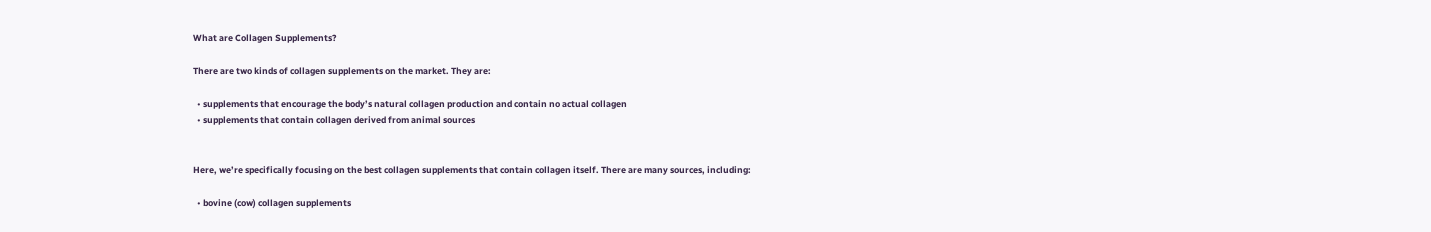What are Collagen Supplements?

There are two kinds of collagen supplements on the market. They are:

  • supplements that encourage the body’s natural collagen production and contain no actual collagen
  • supplements that contain collagen derived from animal sources


Here, we’re specifically focusing on the best collagen supplements that contain collagen itself. There are many sources, including:

  • bovine (cow) collagen supplements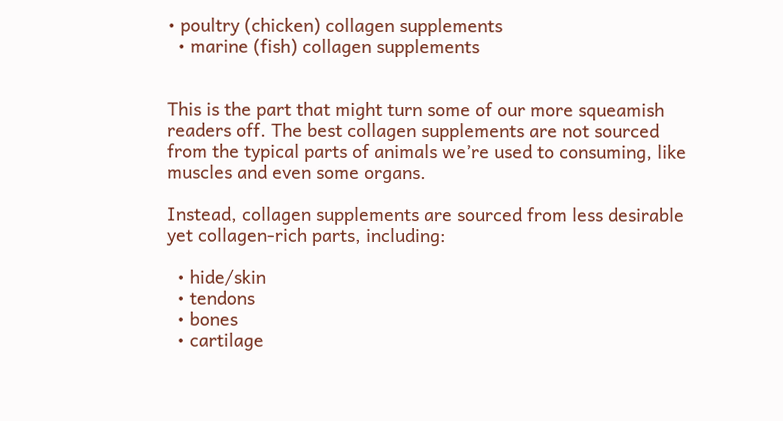• poultry (chicken) collagen supplements
  • marine (fish) collagen supplements


This is the part that might turn some of our more squeamish readers off. The best collagen supplements are not sourced from the typical parts of animals we’re used to consuming, like muscles and even some organs.

Instead, collagen supplements are sourced from less desirable yet collagen-rich parts, including:

  • hide/skin
  • tendons
  • bones
  • cartilage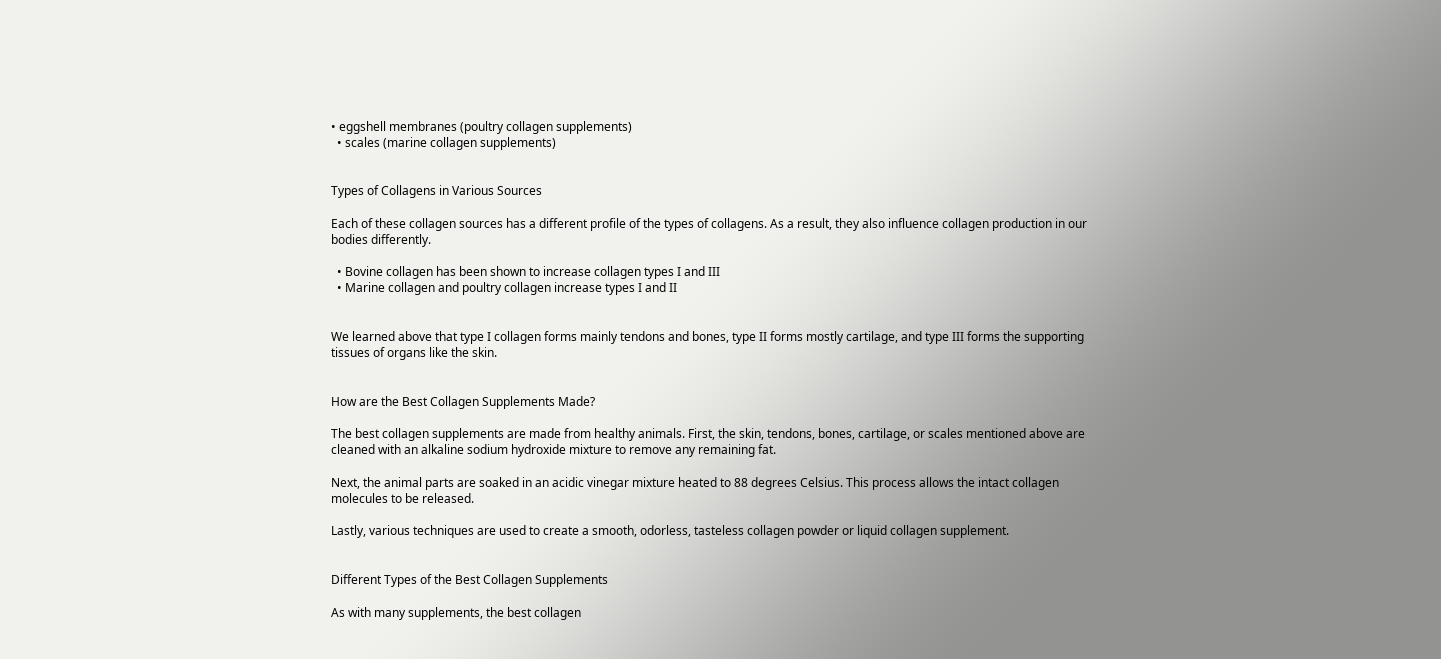• eggshell membranes (poultry collagen supplements)
  • scales (marine collagen supplements)


Types of Collagens in Various Sources

Each of these collagen sources has a different profile of the types of collagens. As a result, they also influence collagen production in our bodies differently.

  • Bovine collagen has been shown to increase collagen types I and III
  • Marine collagen and poultry collagen increase types I and II


We learned above that type I collagen forms mainly tendons and bones, type II forms mostly cartilage, and type III forms the supporting tissues of organs like the skin.


How are the Best Collagen Supplements Made?

The best collagen supplements are made from healthy animals. First, the skin, tendons, bones, cartilage, or scales mentioned above are cleaned with an alkaline sodium hydroxide mixture to remove any remaining fat.

Next, the animal parts are soaked in an acidic vinegar mixture heated to 88 degrees Celsius. This process allows the intact collagen molecules to be released.

Lastly, various techniques are used to create a smooth, odorless, tasteless collagen powder or liquid collagen supplement.


Different Types of the Best Collagen Supplements

As with many supplements, the best collagen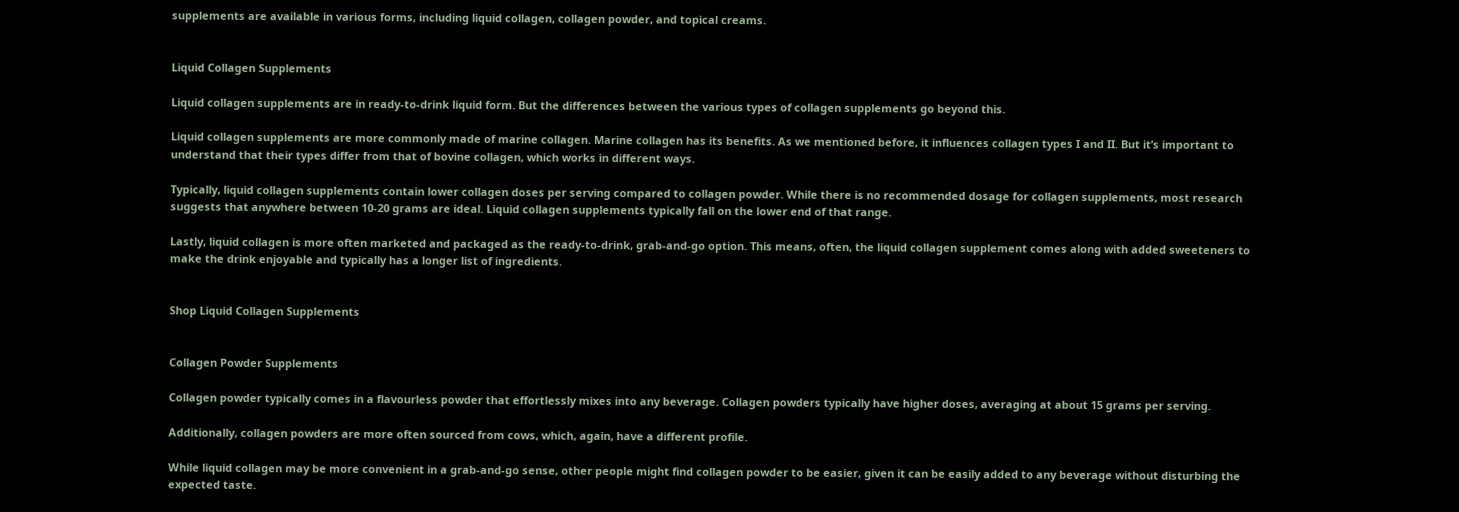supplements are available in various forms, including liquid collagen, collagen powder, and topical creams.


Liquid Collagen Supplements

Liquid collagen supplements are in ready-to-drink liquid form. But the differences between the various types of collagen supplements go beyond this.

Liquid collagen supplements are more commonly made of marine collagen. Marine collagen has its benefits. As we mentioned before, it influences collagen types I and II. But it’s important to understand that their types differ from that of bovine collagen, which works in different ways.

Typically, liquid collagen supplements contain lower collagen doses per serving compared to collagen powder. While there is no recommended dosage for collagen supplements, most research suggests that anywhere between 10-20 grams are ideal. Liquid collagen supplements typically fall on the lower end of that range.

Lastly, liquid collagen is more often marketed and packaged as the ready-to-drink, grab-and-go option. This means, often, the liquid collagen supplement comes along with added sweeteners to make the drink enjoyable and typically has a longer list of ingredients.


Shop Liquid Collagen Supplements


Collagen Powder Supplements

Collagen powder typically comes in a flavourless powder that effortlessly mixes into any beverage. Collagen powders typically have higher doses, averaging at about 15 grams per serving.

Additionally, collagen powders are more often sourced from cows, which, again, have a different profile.

While liquid collagen may be more convenient in a grab-and-go sense, other people might find collagen powder to be easier, given it can be easily added to any beverage without disturbing the expected taste.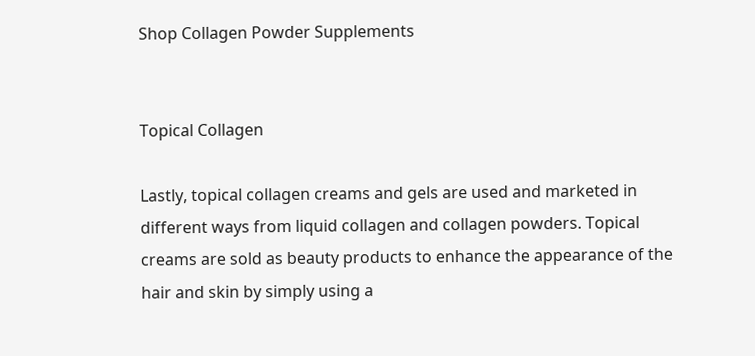Shop Collagen Powder Supplements


Topical Collagen

Lastly, topical collagen creams and gels are used and marketed in different ways from liquid collagen and collagen powders. Topical creams are sold as beauty products to enhance the appearance of the hair and skin by simply using a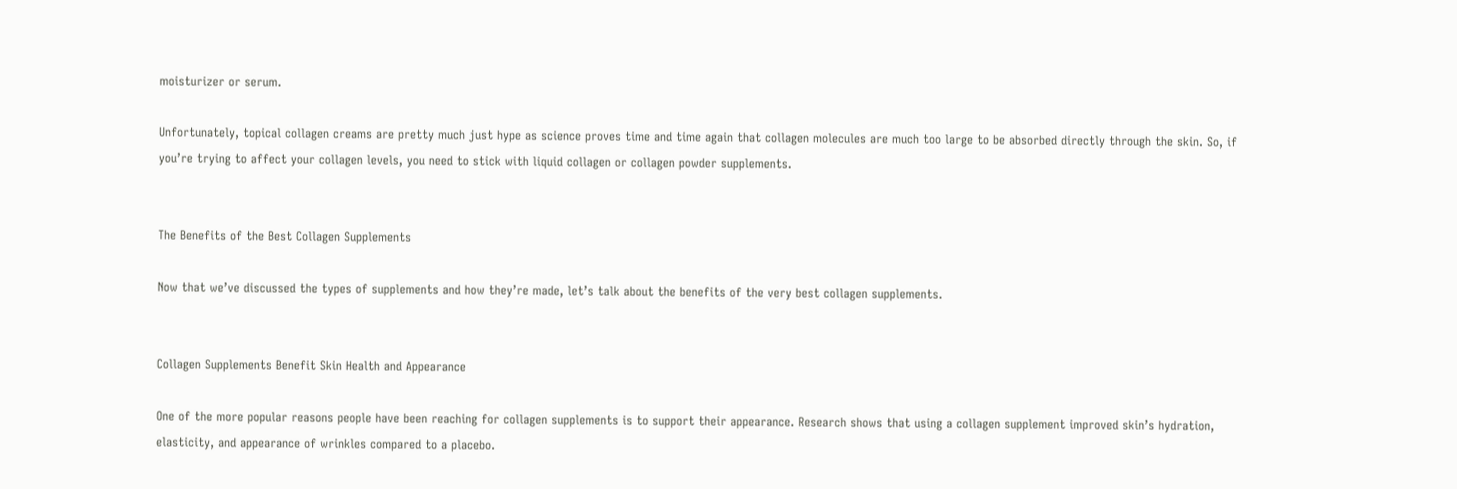moisturizer or serum.

Unfortunately, topical collagen creams are pretty much just hype as science proves time and time again that collagen molecules are much too large to be absorbed directly through the skin. So, if you’re trying to affect your collagen levels, you need to stick with liquid collagen or collagen powder supplements.


The Benefits of the Best Collagen Supplements

Now that we’ve discussed the types of supplements and how they’re made, let’s talk about the benefits of the very best collagen supplements.


Collagen Supplements Benefit Skin Health and Appearance

One of the more popular reasons people have been reaching for collagen supplements is to support their appearance. Research shows that using a collagen supplement improved skin’s hydration, elasticity, and appearance of wrinkles compared to a placebo.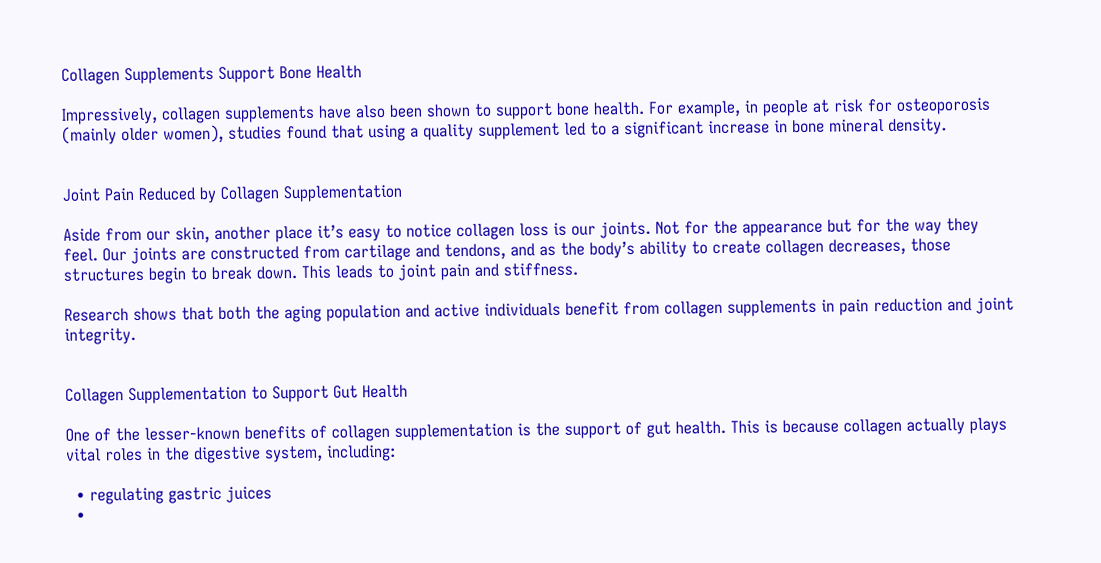Collagen Supplements Support Bone Health

Impressively, collagen supplements have also been shown to support bone health. For example, in people at risk for osteoporosis (mainly older women), studies found that using a quality supplement led to a significant increase in bone mineral density.


Joint Pain Reduced by Collagen Supplementation

Aside from our skin, another place it’s easy to notice collagen loss is our joints. Not for the appearance but for the way they feel. Our joints are constructed from cartilage and tendons, and as the body’s ability to create collagen decreases, those structures begin to break down. This leads to joint pain and stiffness.

Research shows that both the aging population and active individuals benefit from collagen supplements in pain reduction and joint integrity.


Collagen Supplementation to Support Gut Health

One of the lesser-known benefits of collagen supplementation is the support of gut health. This is because collagen actually plays vital roles in the digestive system, including:

  • regulating gastric juices
  •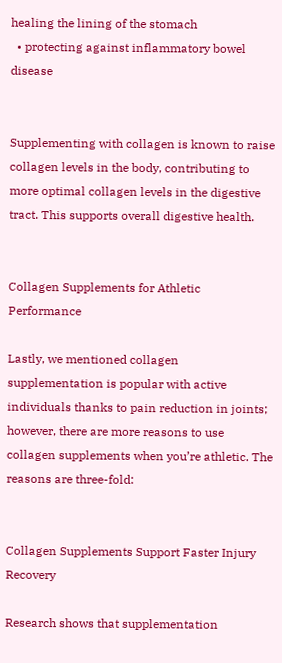healing the lining of the stomach
  • protecting against inflammatory bowel disease


Supplementing with collagen is known to raise collagen levels in the body, contributing to more optimal collagen levels in the digestive tract. This supports overall digestive health.


Collagen Supplements for Athletic Performance

Lastly, we mentioned collagen supplementation is popular with active individuals thanks to pain reduction in joints; however, there are more reasons to use collagen supplements when you’re athletic. The reasons are three-fold:


Collagen Supplements Support Faster Injury Recovery

Research shows that supplementation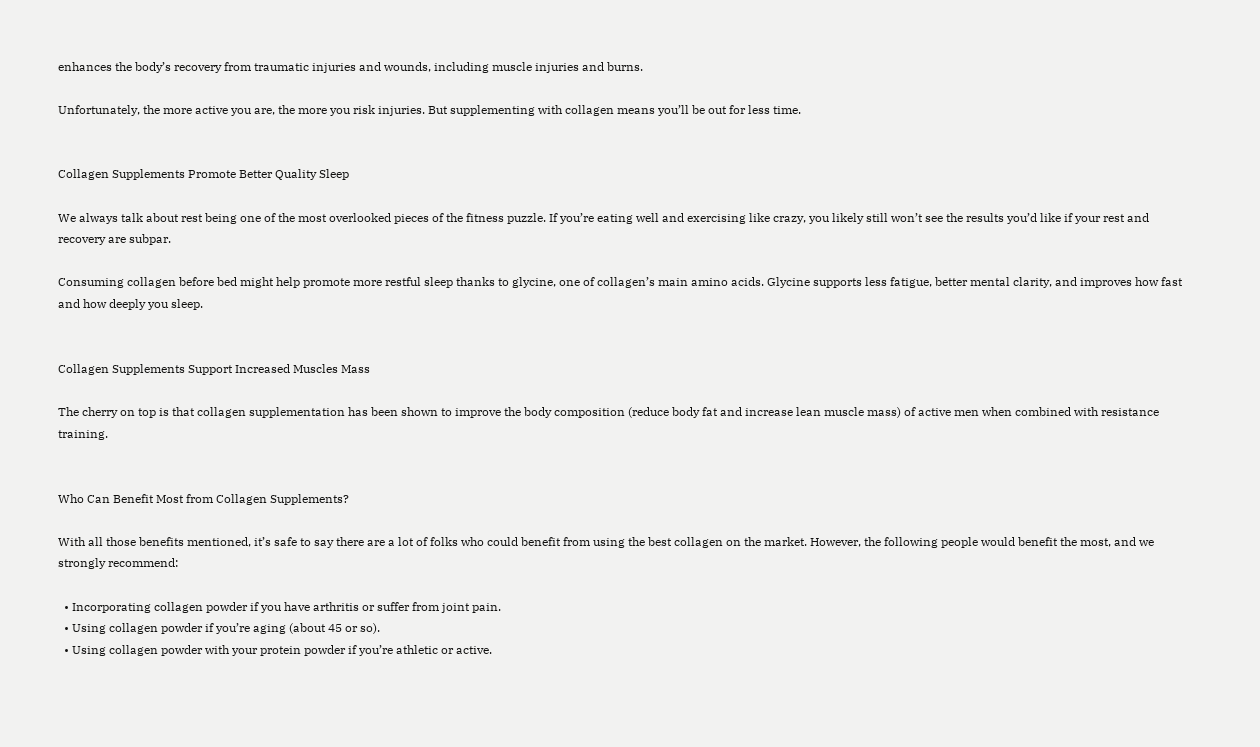enhances the body’s recovery from traumatic injuries and wounds, including muscle injuries and burns.

Unfortunately, the more active you are, the more you risk injuries. But supplementing with collagen means you’ll be out for less time.


Collagen Supplements Promote Better Quality Sleep

We always talk about rest being one of the most overlooked pieces of the fitness puzzle. If you’re eating well and exercising like crazy, you likely still won’t see the results you’d like if your rest and recovery are subpar.

Consuming collagen before bed might help promote more restful sleep thanks to glycine, one of collagen’s main amino acids. Glycine supports less fatigue, better mental clarity, and improves how fast and how deeply you sleep.


Collagen Supplements Support Increased Muscles Mass

The cherry on top is that collagen supplementation has been shown to improve the body composition (reduce body fat and increase lean muscle mass) of active men when combined with resistance training.


Who Can Benefit Most from Collagen Supplements?

With all those benefits mentioned, it’s safe to say there are a lot of folks who could benefit from using the best collagen on the market. However, the following people would benefit the most, and we strongly recommend:

  • Incorporating collagen powder if you have arthritis or suffer from joint pain.
  • Using collagen powder if you’re aging (about 45 or so).
  • Using collagen powder with your protein powder if you’re athletic or active.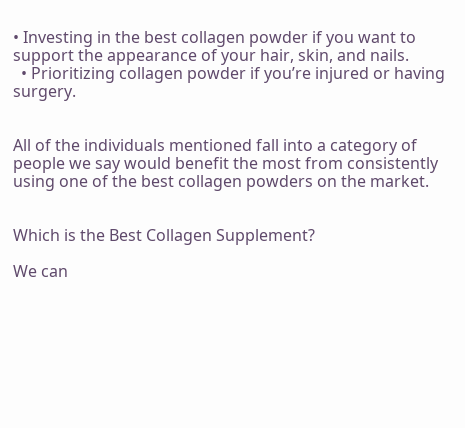• Investing in the best collagen powder if you want to support the appearance of your hair, skin, and nails.
  • Prioritizing collagen powder if you’re injured or having surgery.


All of the individuals mentioned fall into a category of people we say would benefit the most from consistently using one of the best collagen powders on the market.


Which is the Best Collagen Supplement?

We can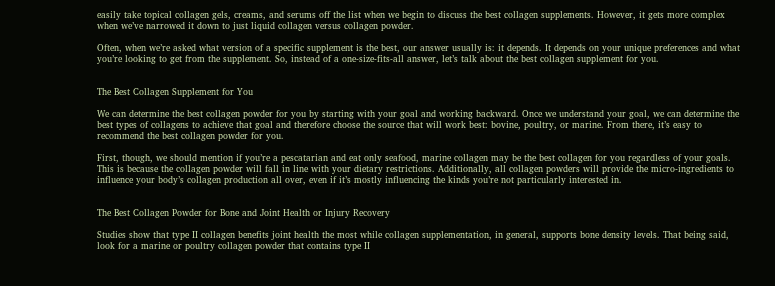easily take topical collagen gels, creams, and serums off the list when we begin to discuss the best collagen supplements. However, it gets more complex when we’ve narrowed it down to just liquid collagen versus collagen powder.

Often, when we’re asked what version of a specific supplement is the best, our answer usually is: it depends. It depends on your unique preferences and what you’re looking to get from the supplement. So, instead of a one-size-fits-all answer, let’s talk about the best collagen supplement for you.


The Best Collagen Supplement for You

We can determine the best collagen powder for you by starting with your goal and working backward. Once we understand your goal, we can determine the best types of collagens to achieve that goal and therefore choose the source that will work best: bovine, poultry, or marine. From there, it’s easy to recommend the best collagen powder for you.

First, though, we should mention if you’re a pescatarian and eat only seafood, marine collagen may be the best collagen for you regardless of your goals. This is because the collagen powder will fall in line with your dietary restrictions. Additionally, all collagen powders will provide the micro-ingredients to influence your body’s collagen production all over, even if it’s mostly influencing the kinds you’re not particularly interested in.


The Best Collagen Powder for Bone and Joint Health or Injury Recovery

Studies show that type II collagen benefits joint health the most while collagen supplementation, in general, supports bone density levels. That being said, look for a marine or poultry collagen powder that contains type II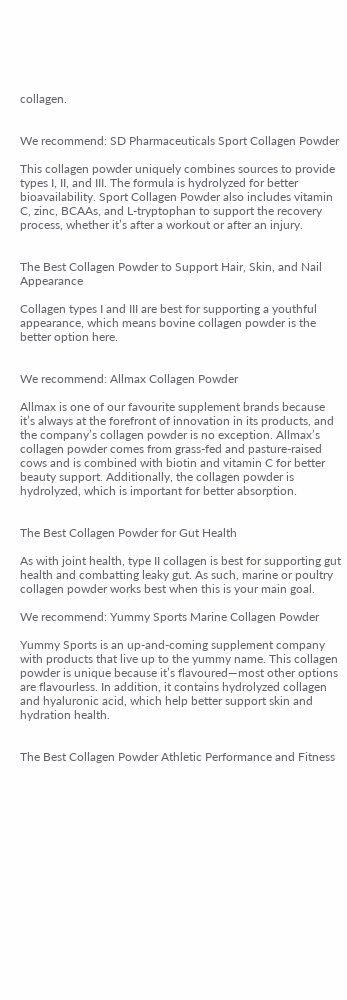collagen.


We recommend: SD Pharmaceuticals Sport Collagen Powder

This collagen powder uniquely combines sources to provide types I, II, and III. The formula is hydrolyzed for better bioavailability. Sport Collagen Powder also includes vitamin C, zinc, BCAAs, and L-tryptophan to support the recovery process, whether it’s after a workout or after an injury.


The Best Collagen Powder to Support Hair, Skin, and Nail Appearance

Collagen types I and III are best for supporting a youthful appearance, which means bovine collagen powder is the better option here.


We recommend: Allmax Collagen Powder

Allmax is one of our favourite supplement brands because it’s always at the forefront of innovation in its products, and the company’s collagen powder is no exception. Allmax’s collagen powder comes from grass-fed and pasture-raised cows and is combined with biotin and vitamin C for better beauty support. Additionally, the collagen powder is hydrolyzed, which is important for better absorption.


The Best Collagen Powder for Gut Health

As with joint health, type II collagen is best for supporting gut health and combatting leaky gut. As such, marine or poultry collagen powder works best when this is your main goal.

We recommend: Yummy Sports Marine Collagen Powder

Yummy Sports is an up-and-coming supplement company with products that live up to the yummy name. This collagen powder is unique because it’s flavoured—most other options are flavourless. In addition, it contains hydrolyzed collagen and hyaluronic acid, which help better support skin and hydration health.


The Best Collagen Powder Athletic Performance and Fitness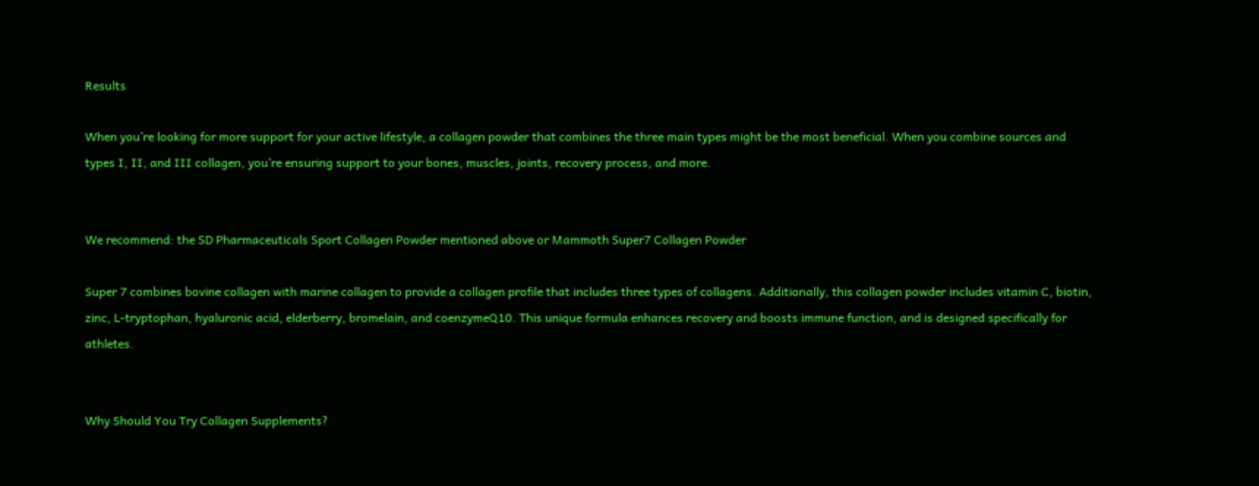Results

When you’re looking for more support for your active lifestyle, a collagen powder that combines the three main types might be the most beneficial. When you combine sources and types I, II, and III collagen, you’re ensuring support to your bones, muscles, joints, recovery process, and more.


We recommend: the SD Pharmaceuticals Sport Collagen Powder mentioned above or Mammoth Super7 Collagen Powder

Super 7 combines bovine collagen with marine collagen to provide a collagen profile that includes three types of collagens. Additionally, this collagen powder includes vitamin C, biotin, zinc, L-tryptophan, hyaluronic acid, elderberry, bromelain, and coenzymeQ10. This unique formula enhances recovery and boosts immune function, and is designed specifically for athletes.


Why Should You Try Collagen Supplements?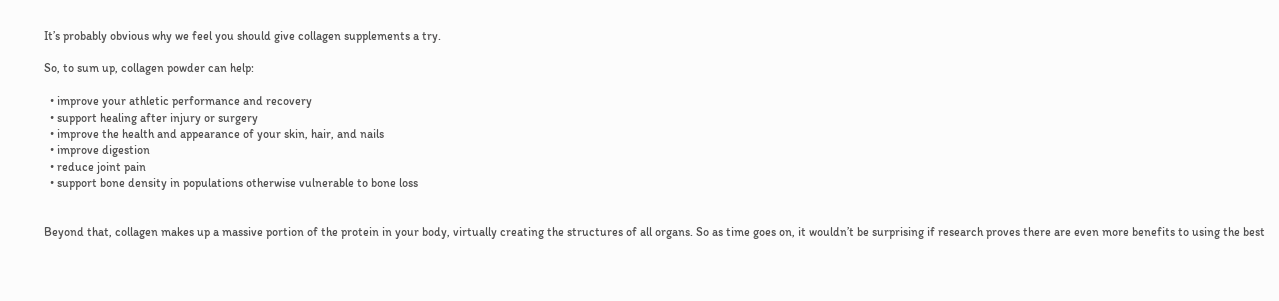It’s probably obvious why we feel you should give collagen supplements a try.

So, to sum up, collagen powder can help:

  • improve your athletic performance and recovery
  • support healing after injury or surgery
  • improve the health and appearance of your skin, hair, and nails
  • improve digestion
  • reduce joint pain
  • support bone density in populations otherwise vulnerable to bone loss


Beyond that, collagen makes up a massive portion of the protein in your body, virtually creating the structures of all organs. So as time goes on, it wouldn’t be surprising if research proves there are even more benefits to using the best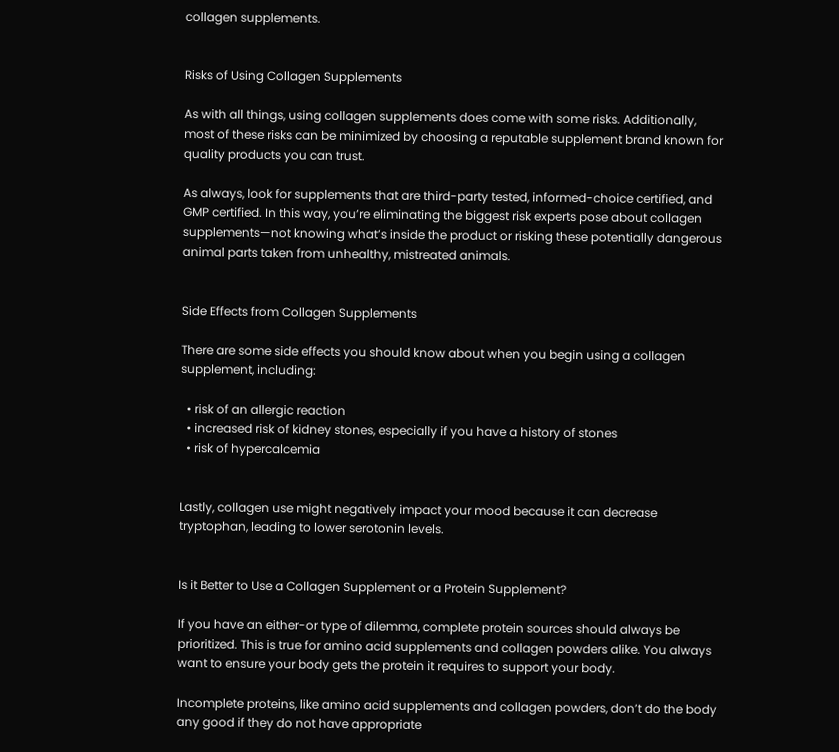collagen supplements.


Risks of Using Collagen Supplements

As with all things, using collagen supplements does come with some risks. Additionally, most of these risks can be minimized by choosing a reputable supplement brand known for quality products you can trust.

As always, look for supplements that are third-party tested, informed-choice certified, and GMP certified. In this way, you’re eliminating the biggest risk experts pose about collagen supplements—not knowing what’s inside the product or risking these potentially dangerous animal parts taken from unhealthy, mistreated animals.


Side Effects from Collagen Supplements

There are some side effects you should know about when you begin using a collagen supplement, including:

  • risk of an allergic reaction
  • increased risk of kidney stones, especially if you have a history of stones
  • risk of hypercalcemia


Lastly, collagen use might negatively impact your mood because it can decrease tryptophan, leading to lower serotonin levels.


Is it Better to Use a Collagen Supplement or a Protein Supplement?

If you have an either-or type of dilemma, complete protein sources should always be prioritized. This is true for amino acid supplements and collagen powders alike. You always want to ensure your body gets the protein it requires to support your body.

Incomplete proteins, like amino acid supplements and collagen powders, don’t do the body any good if they do not have appropriate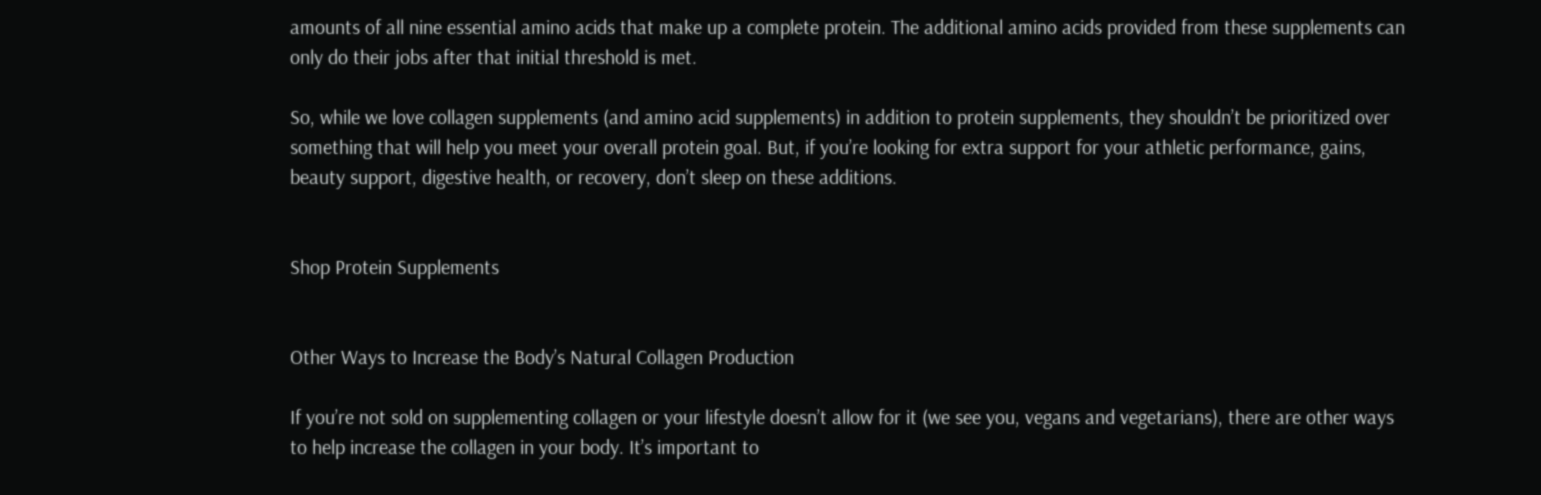amounts of all nine essential amino acids that make up a complete protein. The additional amino acids provided from these supplements can only do their jobs after that initial threshold is met.

So, while we love collagen supplements (and amino acid supplements) in addition to protein supplements, they shouldn’t be prioritized over something that will help you meet your overall protein goal. But, if you’re looking for extra support for your athletic performance, gains, beauty support, digestive health, or recovery, don’t sleep on these additions.


Shop Protein Supplements


Other Ways to Increase the Body’s Natural Collagen Production

If you’re not sold on supplementing collagen or your lifestyle doesn’t allow for it (we see you, vegans and vegetarians), there are other ways to help increase the collagen in your body. It’s important to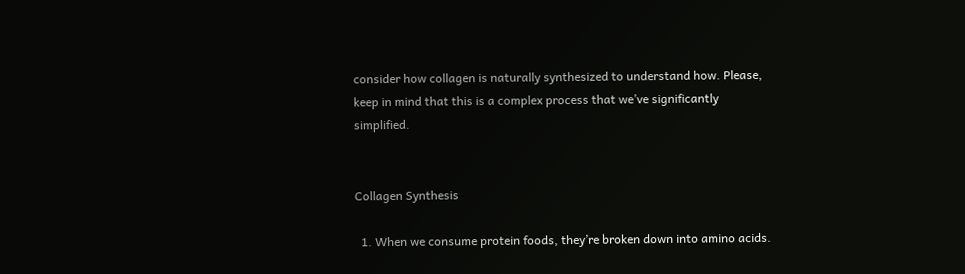consider how collagen is naturally synthesized to understand how. Please, keep in mind that this is a complex process that we’ve significantly simplified.


Collagen Synthesis

  1. When we consume protein foods, they’re broken down into amino acids.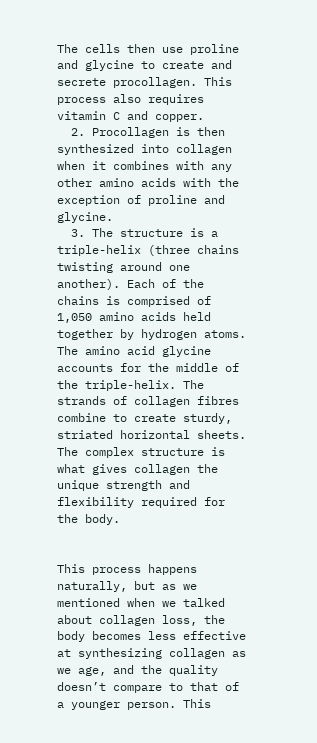The cells then use proline and glycine to create and secrete procollagen. This process also requires vitamin C and copper.
  2. Procollagen is then synthesized into collagen when it combines with any other amino acids with the exception of proline and glycine.
  3. The structure is a triple-helix (three chains twisting around one another). Each of the chains is comprised of 1,050 amino acids held together by hydrogen atoms. The amino acid glycine accounts for the middle of the triple-helix. The strands of collagen fibres combine to create sturdy, striated horizontal sheets. The complex structure is what gives collagen the unique strength and flexibility required for the body.


This process happens naturally, but as we mentioned when we talked about collagen loss, the body becomes less effective at synthesizing collagen as we age, and the quality doesn’t compare to that of a younger person. This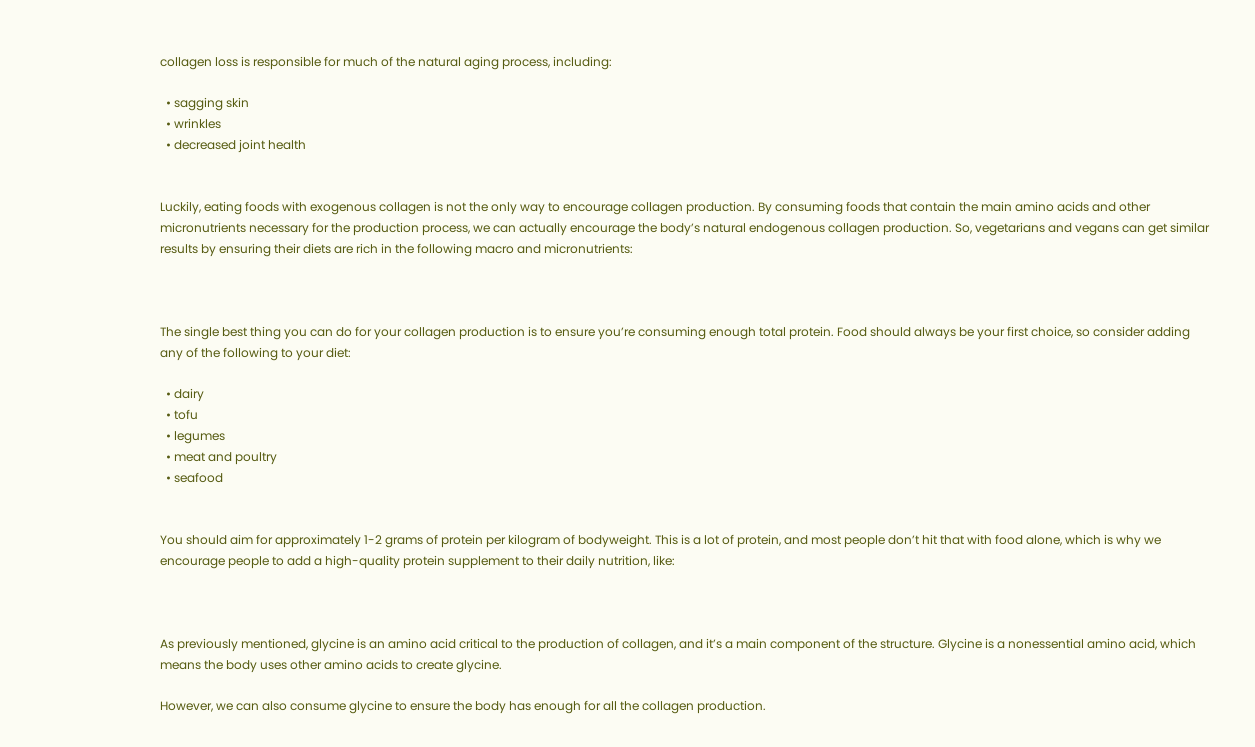collagen loss is responsible for much of the natural aging process, including:

  • sagging skin
  • wrinkles
  • decreased joint health


Luckily, eating foods with exogenous collagen is not the only way to encourage collagen production. By consuming foods that contain the main amino acids and other micronutrients necessary for the production process, we can actually encourage the body’s natural endogenous collagen production. So, vegetarians and vegans can get similar results by ensuring their diets are rich in the following macro and micronutrients:



The single best thing you can do for your collagen production is to ensure you’re consuming enough total protein. Food should always be your first choice, so consider adding any of the following to your diet:

  • dairy
  • tofu
  • legumes
  • meat and poultry
  • seafood


You should aim for approximately 1-2 grams of protein per kilogram of bodyweight. This is a lot of protein, and most people don’t hit that with food alone, which is why we encourage people to add a high-quality protein supplement to their daily nutrition, like:



As previously mentioned, glycine is an amino acid critical to the production of collagen, and it’s a main component of the structure. Glycine is a nonessential amino acid, which means the body uses other amino acids to create glycine.

However, we can also consume glycine to ensure the body has enough for all the collagen production.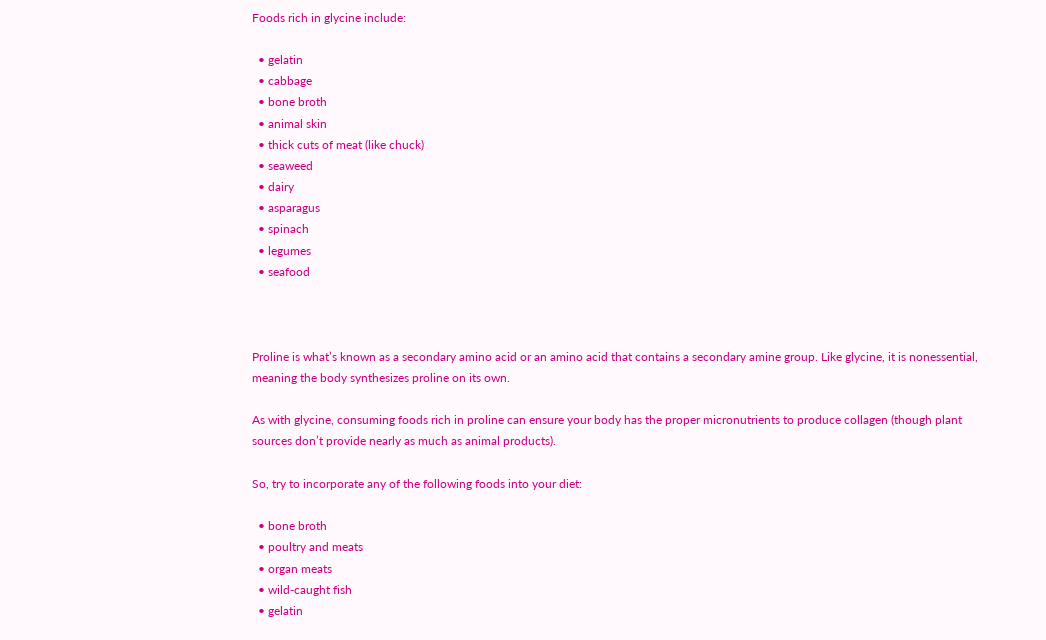Foods rich in glycine include:

  • gelatin
  • cabbage
  • bone broth
  • animal skin
  • thick cuts of meat (like chuck)
  • seaweed
  • dairy
  • asparagus
  • spinach
  • legumes
  • seafood



Proline is what’s known as a secondary amino acid or an amino acid that contains a secondary amine group. Like glycine, it is nonessential, meaning the body synthesizes proline on its own.

As with glycine, consuming foods rich in proline can ensure your body has the proper micronutrients to produce collagen (though plant sources don’t provide nearly as much as animal products).

So, try to incorporate any of the following foods into your diet:

  • bone broth
  • poultry and meats
  • organ meats
  • wild-caught fish
  • gelatin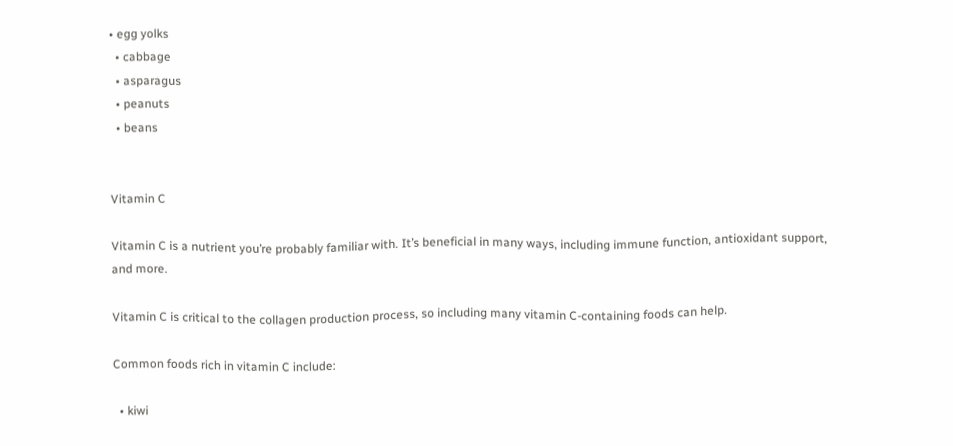• egg yolks
  • cabbage
  • asparagus
  • peanuts
  • beans


Vitamin C

Vitamin C is a nutrient you’re probably familiar with. It’s beneficial in many ways, including immune function, antioxidant support, and more.

Vitamin C is critical to the collagen production process, so including many vitamin C-containing foods can help.

Common foods rich in vitamin C include:

  • kiwi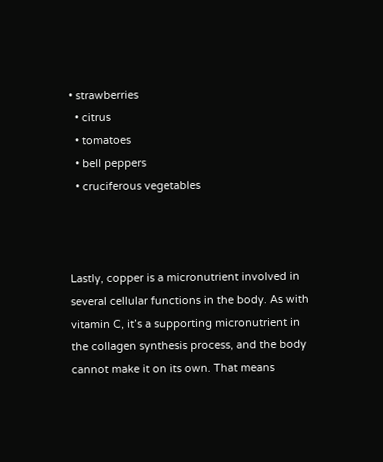• strawberries
  • citrus
  • tomatoes
  • bell peppers
  • cruciferous vegetables



Lastly, copper is a micronutrient involved in several cellular functions in the body. As with vitamin C, it’s a supporting micronutrient in the collagen synthesis process, and the body cannot make it on its own. That means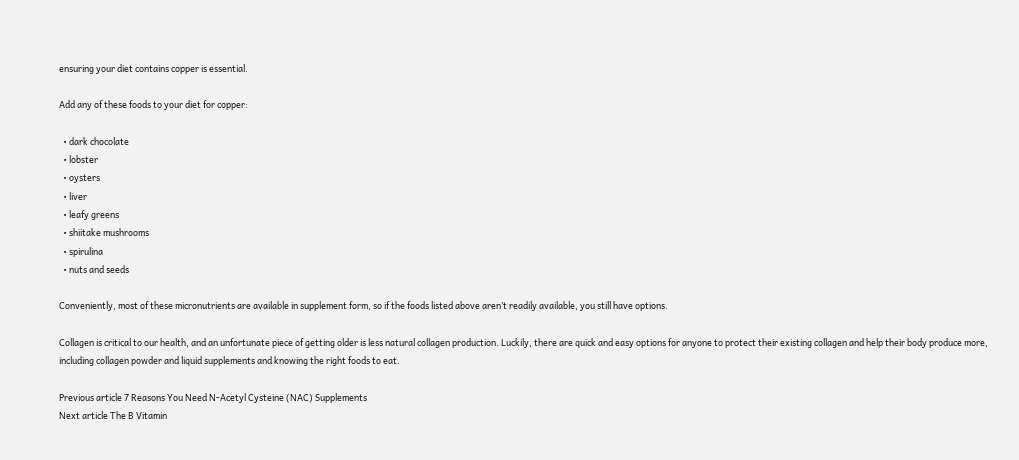ensuring your diet contains copper is essential.

Add any of these foods to your diet for copper:

  • dark chocolate
  • lobster
  • oysters
  • liver
  • leafy greens
  • shiitake mushrooms
  • spirulina
  • nuts and seeds

Conveniently, most of these micronutrients are available in supplement form, so if the foods listed above aren’t readily available, you still have options.

Collagen is critical to our health, and an unfortunate piece of getting older is less natural collagen production. Luckily, there are quick and easy options for anyone to protect their existing collagen and help their body produce more, including collagen powder and liquid supplements and knowing the right foods to eat.

Previous article 7 Reasons You Need N-Acetyl Cysteine (NAC) Supplements
Next article The B Vitamin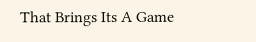That Brings Its A Game